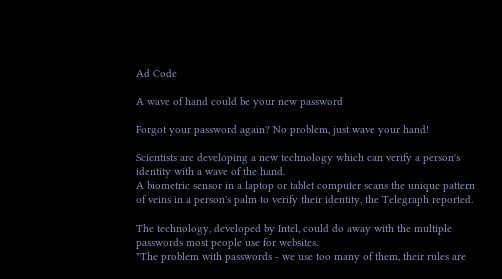Ad Code

A wave of hand could be your new password

Forgot your password again? No problem, just wave your hand!

Scientists are developing a new technology which can verify a person's identity with a wave of the hand.
A biometric sensor in a laptop or tablet computer scans the unique pattern of veins in a person's palm to verify their identity, the Telegraph reported.

The technology, developed by Intel, could do away with the multiple passwords most people use for websites.
"The problem with passwords - we use too many of them, their rules are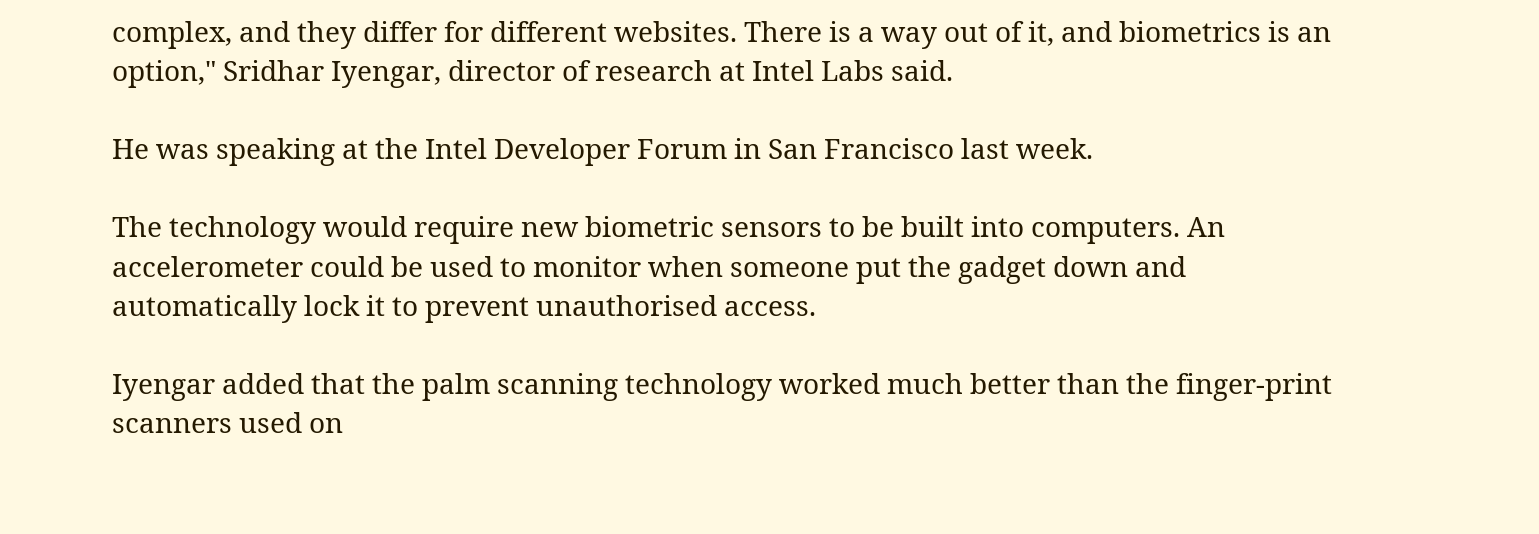complex, and they differ for different websites. There is a way out of it, and biometrics is an option," Sridhar Iyengar, director of research at Intel Labs said.

He was speaking at the Intel Developer Forum in San Francisco last week.

The technology would require new biometric sensors to be built into computers. An accelerometer could be used to monitor when someone put the gadget down and automatically lock it to prevent unauthorised access.

Iyengar added that the palm scanning technology worked much better than the finger-print scanners used on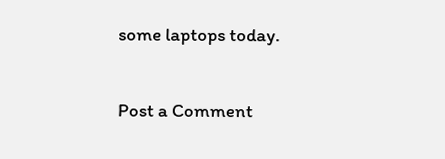some laptops today.

Post a Comment